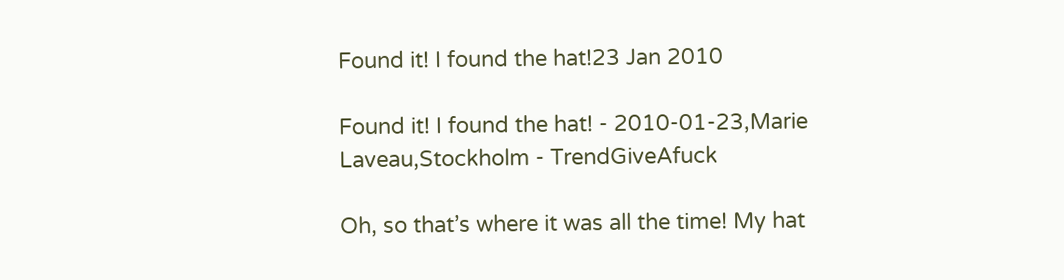Found it! I found the hat!23 Jan 2010

Found it! I found the hat! - 2010-01-23,Marie Laveau,Stockholm - TrendGiveAfuck

Oh, so that’s where it was all the time! My hat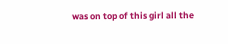was on top of this girl all the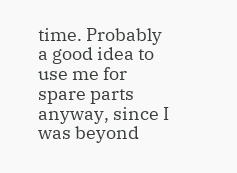time. Probably a good idea to use me for spare parts anyway, since I was beyond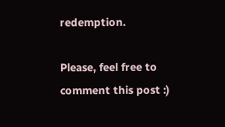redemption.

Please, feel free to comment this post :)